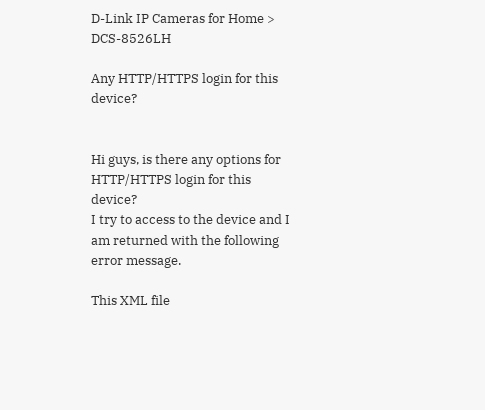D-Link IP Cameras for Home > DCS-8526LH

Any HTTP/HTTPS login for this device?


Hi guys, is there any options for HTTP/HTTPS login for this device?
I try to access to the device and I am returned with the following error message.

This XML file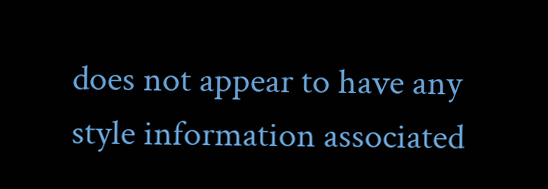does not appear to have any style information associated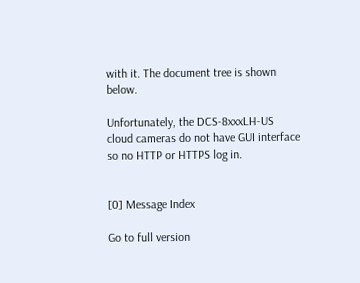with it. The document tree is shown below.

Unfortunately, the DCS-8xxxLH-US cloud cameras do not have GUI interface so no HTTP or HTTPS log in.


[0] Message Index

Go to full version